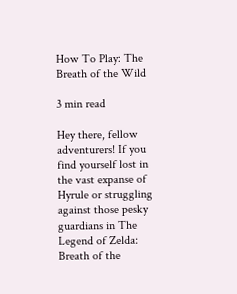How To Play: The Breath of the Wild

3 min read

Hey there, fellow adventurers! If you find yourself lost in the vast expanse of Hyrule or struggling against those pesky guardians in The Legend of Zelda: Breath of the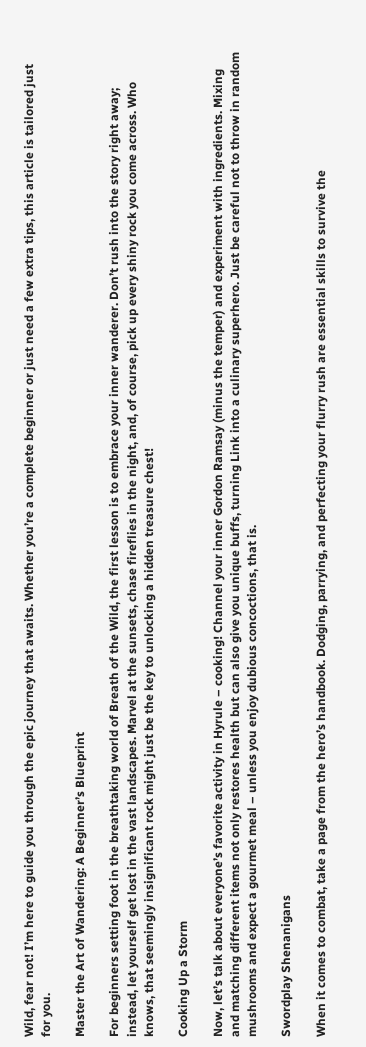Wild, fear not! I’m here to guide you through the epic journey that awaits. Whether you’re a complete beginner or just need a few extra tips, this article is tailored just for you.

Master the Art of Wandering: A Beginner’s Blueprint

For beginners setting foot in the breathtaking world of Breath of the Wild, the first lesson is to embrace your inner wanderer. Don’t rush into the story right away; instead, let yourself get lost in the vast landscapes. Marvel at the sunsets, chase fireflies in the night, and, of course, pick up every shiny rock you come across. Who knows, that seemingly insignificant rock might just be the key to unlocking a hidden treasure chest!

Cooking Up a Storm

Now, let’s talk about everyone’s favorite activity in Hyrule – cooking! Channel your inner Gordon Ramsay (minus the temper) and experiment with ingredients. Mixing and matching different items not only restores health but can also give you unique buffs, turning Link into a culinary superhero. Just be careful not to throw in random mushrooms and expect a gourmet meal – unless you enjoy dubious concoctions, that is.

Swordplay Shenanigans

When it comes to combat, take a page from the hero’s handbook. Dodging, parrying, and perfecting your flurry rush are essential skills to survive the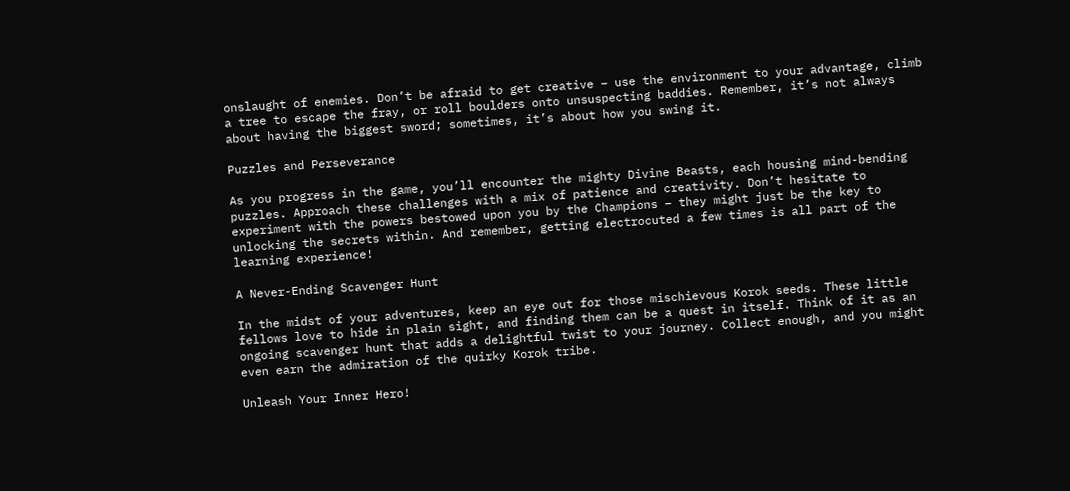onslaught of enemies. Don’t be afraid to get creative – use the environment to your advantage, climb a tree to escape the fray, or roll boulders onto unsuspecting baddies. Remember, it’s not always about having the biggest sword; sometimes, it’s about how you swing it.

Puzzles and Perseverance

As you progress in the game, you’ll encounter the mighty Divine Beasts, each housing mind-bending puzzles. Approach these challenges with a mix of patience and creativity. Don’t hesitate to experiment with the powers bestowed upon you by the Champions – they might just be the key to unlocking the secrets within. And remember, getting electrocuted a few times is all part of the learning experience!

A Never-Ending Scavenger Hunt

In the midst of your adventures, keep an eye out for those mischievous Korok seeds. These little fellows love to hide in plain sight, and finding them can be a quest in itself. Think of it as an ongoing scavenger hunt that adds a delightful twist to your journey. Collect enough, and you might even earn the admiration of the quirky Korok tribe.

Unleash Your Inner Hero!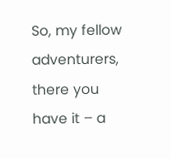So, my fellow adventurers, there you have it – a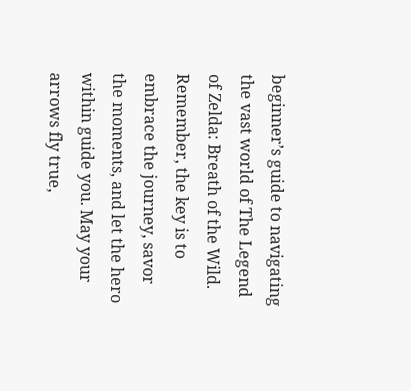beginner’s guide to navigating the vast world of The Legend of Zelda: Breath of the Wild. Remember, the key is to embrace the journey, savor the moments, and let the hero within guide you. May your arrows fly true,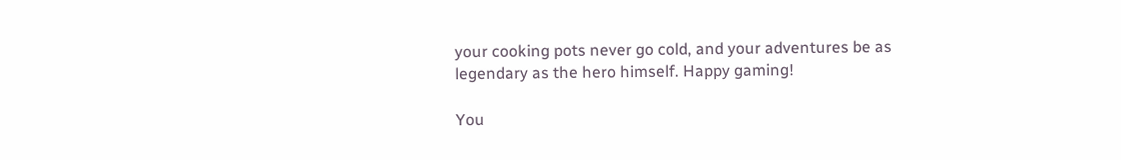your cooking pots never go cold, and your adventures be as legendary as the hero himself. Happy gaming!

You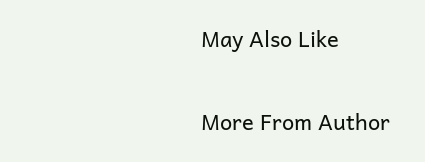May Also Like

More From Author